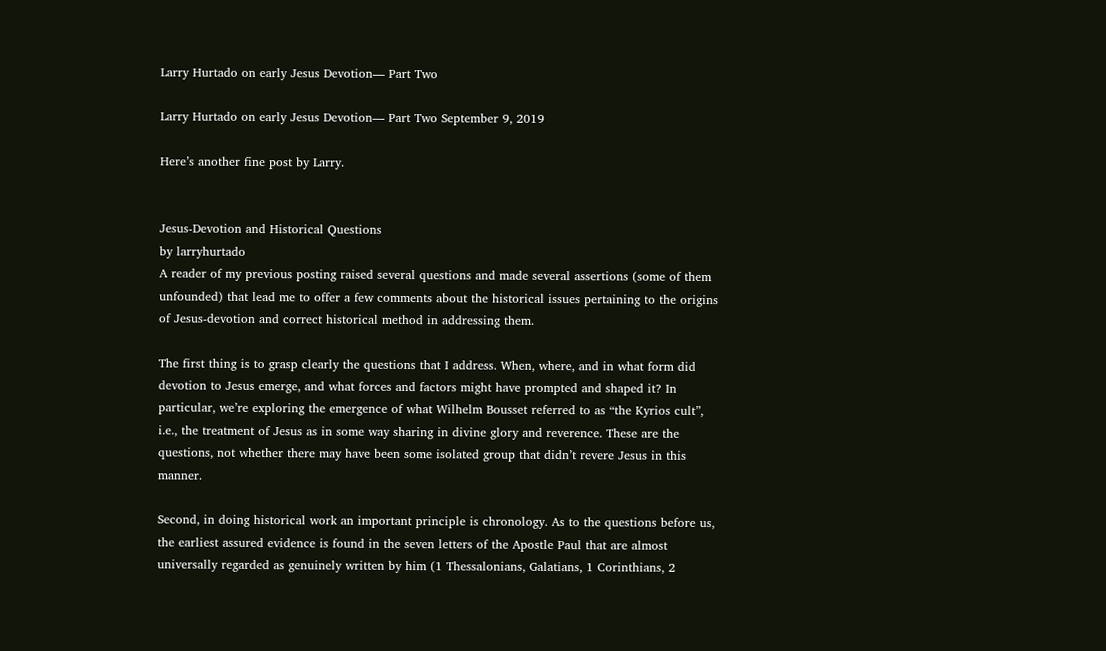Larry Hurtado on early Jesus Devotion— Part Two

Larry Hurtado on early Jesus Devotion— Part Two September 9, 2019

Here’s another fine post by Larry.


Jesus-Devotion and Historical Questions
by larryhurtado
A reader of my previous posting raised several questions and made several assertions (some of them unfounded) that lead me to offer a few comments about the historical issues pertaining to the origins of Jesus-devotion and correct historical method in addressing them.

The first thing is to grasp clearly the questions that I address. When, where, and in what form did devotion to Jesus emerge, and what forces and factors might have prompted and shaped it? In particular, we’re exploring the emergence of what Wilhelm Bousset referred to as “the Kyrios cult”, i.e., the treatment of Jesus as in some way sharing in divine glory and reverence. These are the questions, not whether there may have been some isolated group that didn’t revere Jesus in this manner.

Second, in doing historical work an important principle is chronology. As to the questions before us, the earliest assured evidence is found in the seven letters of the Apostle Paul that are almost universally regarded as genuinely written by him (1 Thessalonians, Galatians, 1 Corinthians, 2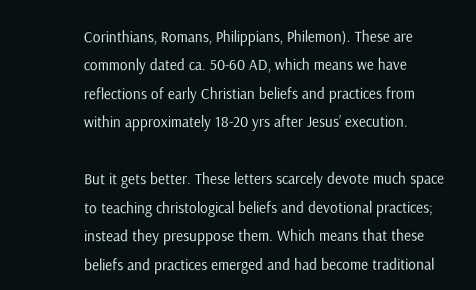Corinthians, Romans, Philippians, Philemon). These are commonly dated ca. 50-60 AD, which means we have reflections of early Christian beliefs and practices from within approximately 18-20 yrs after Jesus’ execution.

But it gets better. These letters scarcely devote much space to teaching christological beliefs and devotional practices; instead they presuppose them. Which means that these beliefs and practices emerged and had become traditional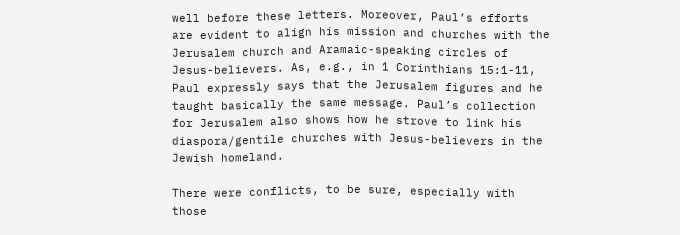well before these letters. Moreover, Paul’s efforts are evident to align his mission and churches with the Jerusalem church and Aramaic-speaking circles of Jesus-believers. As, e.g., in 1 Corinthians 15:1-11, Paul expressly says that the Jerusalem figures and he taught basically the same message. Paul’s collection for Jerusalem also shows how he strove to link his diaspora/gentile churches with Jesus-believers in the Jewish homeland.

There were conflicts, to be sure, especially with those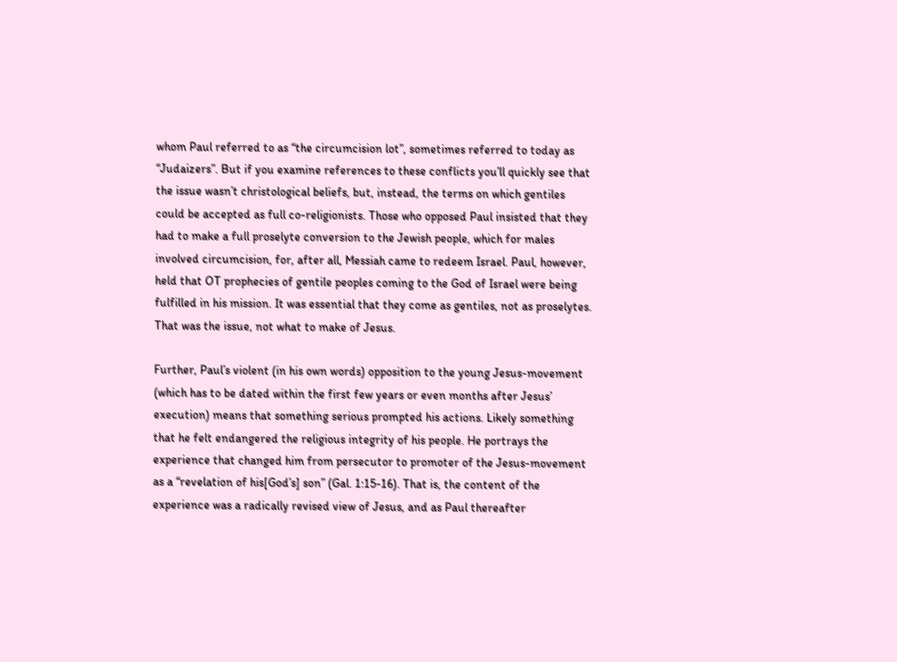whom Paul referred to as “the circumcision lot”, sometimes referred to today as “Judaizers”. But if you examine references to these conflicts you’ll quickly see that the issue wasn’t christological beliefs, but, instead, the terms on which gentiles could be accepted as full co-religionists. Those who opposed Paul insisted that they had to make a full proselyte conversion to the Jewish people, which for males involved circumcision, for, after all, Messiah came to redeem Israel. Paul, however, held that OT prophecies of gentile peoples coming to the God of Israel were being fulfilled in his mission. It was essential that they come as gentiles, not as proselytes. That was the issue, not what to make of Jesus.

Further, Paul’s violent (in his own words) opposition to the young Jesus-movement (which has to be dated within the first few years or even months after Jesus’ execution) means that something serious prompted his actions. Likely something that he felt endangered the religious integrity of his people. He portrays the experience that changed him from persecutor to promoter of the Jesus-movement as a “revelation of his[God’s] son” (Gal. 1:15-16). That is, the content of the experience was a radically revised view of Jesus, and as Paul thereafter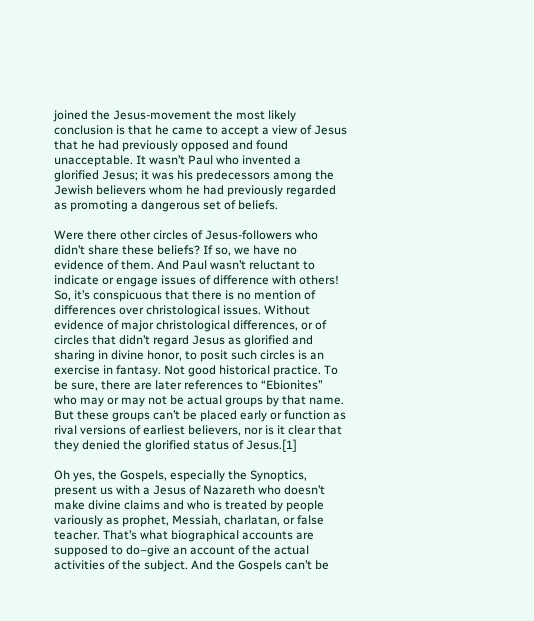joined the Jesus-movement the most likely conclusion is that he came to accept a view of Jesus that he had previously opposed and found unacceptable. It wasn’t Paul who invented a glorified Jesus; it was his predecessors among the Jewish believers whom he had previously regarded as promoting a dangerous set of beliefs.

Were there other circles of Jesus-followers who didn’t share these beliefs? If so, we have no evidence of them. And Paul wasn’t reluctant to indicate or engage issues of difference with others! So, it’s conspicuous that there is no mention of differences over christological issues. Without evidence of major christological differences, or of circles that didn’t regard Jesus as glorified and sharing in divine honor, to posit such circles is an exercise in fantasy. Not good historical practice. To be sure, there are later references to “Ebionites” who may or may not be actual groups by that name. But these groups can’t be placed early or function as rival versions of earliest believers, nor is it clear that they denied the glorified status of Jesus.[1]

Oh yes, the Gospels, especially the Synoptics, present us with a Jesus of Nazareth who doesn’t make divine claims and who is treated by people variously as prophet, Messiah, charlatan, or false teacher. That’s what biographical accounts are supposed to do–give an account of the actual activities of the subject. And the Gospels can’t be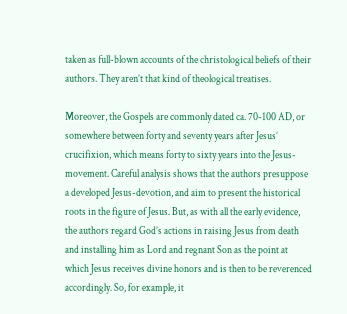taken as full-blown accounts of the christological beliefs of their authors. They aren’t that kind of theological treatises.

Moreover, the Gospels are commonly dated ca. 70-100 AD, or somewhere between forty and seventy years after Jesus’ crucifixion, which means forty to sixty years into the Jesus-movement. Careful analysis shows that the authors presuppose a developed Jesus-devotion, and aim to present the historical roots in the figure of Jesus. But, as with all the early evidence, the authors regard God’s actions in raising Jesus from death and installing him as Lord and regnant Son as the point at which Jesus receives divine honors and is then to be reverenced accordingly. So, for example, it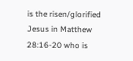is the risen/glorified Jesus in Matthew 28:16-20 who is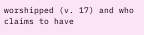worshipped (v. 17) and who claims to have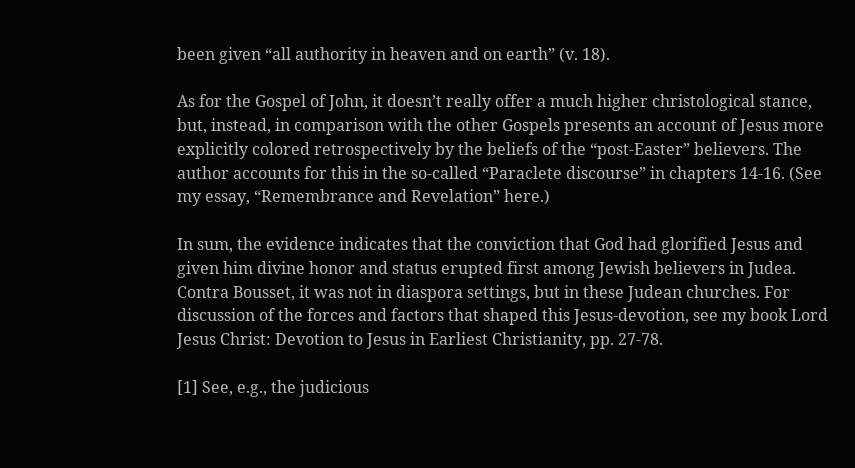been given “all authority in heaven and on earth” (v. 18).

As for the Gospel of John, it doesn’t really offer a much higher christological stance, but, instead, in comparison with the other Gospels presents an account of Jesus more explicitly colored retrospectively by the beliefs of the “post-Easter” believers. The author accounts for this in the so-called “Paraclete discourse” in chapters 14-16. (See my essay, “Remembrance and Revelation” here.)

In sum, the evidence indicates that the conviction that God had glorified Jesus and given him divine honor and status erupted first among Jewish believers in Judea. Contra Bousset, it was not in diaspora settings, but in these Judean churches. For discussion of the forces and factors that shaped this Jesus-devotion, see my book Lord Jesus Christ: Devotion to Jesus in Earliest Christianity, pp. 27-78.

[1] See, e.g., the judicious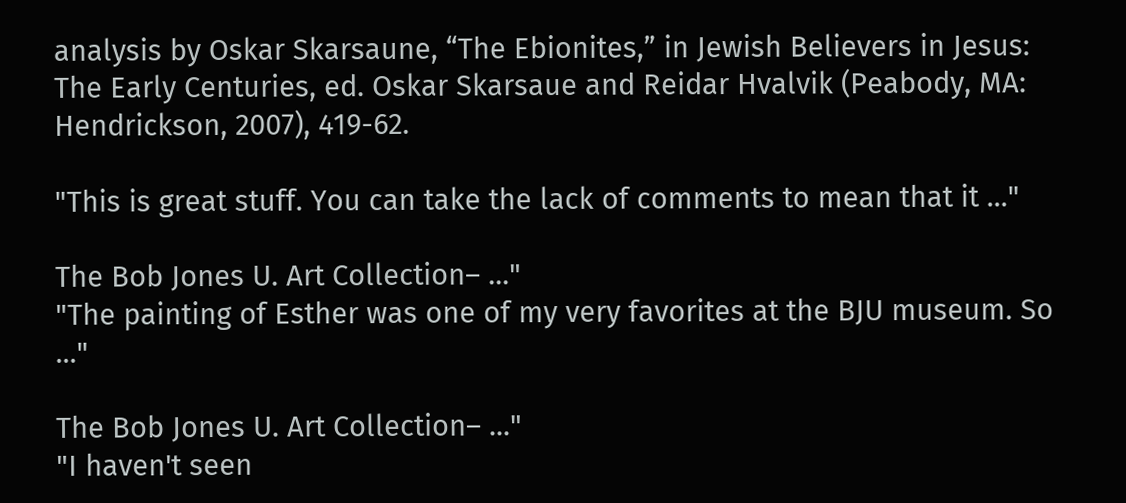analysis by Oskar Skarsaune, “The Ebionites,” in Jewish Believers in Jesus: The Early Centuries, ed. Oskar Skarsaue and Reidar Hvalvik (Peabody, MA: Hendrickson, 2007), 419-62.

"This is great stuff. You can take the lack of comments to mean that it ..."

The Bob Jones U. Art Collection– ..."
"The painting of Esther was one of my very favorites at the BJU museum. So ..."

The Bob Jones U. Art Collection– ..."
"I haven't seen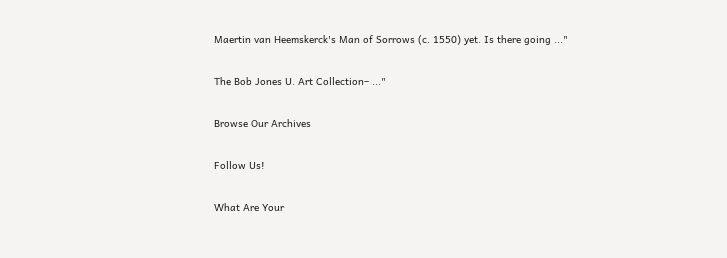Maertin van Heemskerck's Man of Sorrows (c. 1550) yet. Is there going ..."

The Bob Jones U. Art Collection– ..."

Browse Our Archives

Follow Us!

What Are Your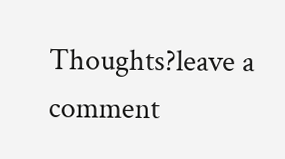Thoughts?leave a comment